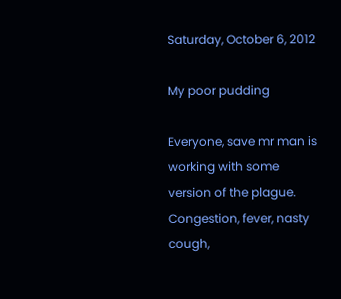Saturday, October 6, 2012

My poor pudding

Everyone, save mr man is working with some version of the plague. Congestion, fever, nasty cough,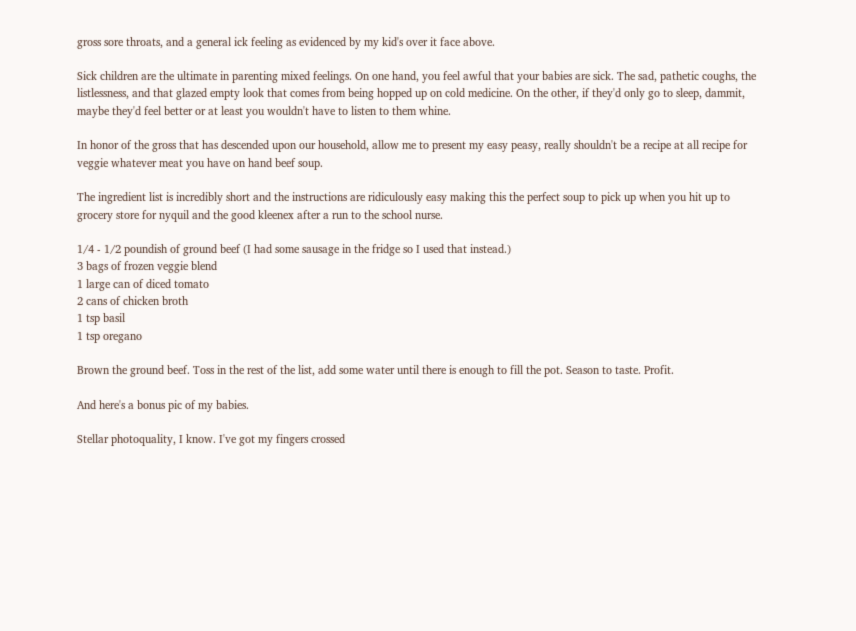gross sore throats, and a general ick feeling as evidenced by my kid's over it face above.

Sick children are the ultimate in parenting mixed feelings. On one hand, you feel awful that your babies are sick. The sad, pathetic coughs, the listlessness, and that glazed empty look that comes from being hopped up on cold medicine. On the other, if they'd only go to sleep, dammit, maybe they'd feel better or at least you wouldn't have to listen to them whine.

In honor of the gross that has descended upon our household, allow me to present my easy peasy, really shouldn't be a recipe at all recipe for veggie whatever meat you have on hand beef soup.

The ingredient list is incredibly short and the instructions are ridiculously easy making this the perfect soup to pick up when you hit up to grocery store for nyquil and the good kleenex after a run to the school nurse.

1/4 - 1/2 poundish of ground beef (I had some sausage in the fridge so I used that instead.)
3 bags of frozen veggie blend
1 large can of diced tomato
2 cans of chicken broth
1 tsp basil
1 tsp oregano

Brown the ground beef. Toss in the rest of the list, add some water until there is enough to fill the pot. Season to taste. Profit.

And here's a bonus pic of my babies.

Stellar photoquality, I know. I've got my fingers crossed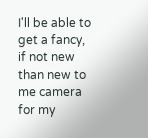I'll be able to get a fancy, if not new than new to me camera for my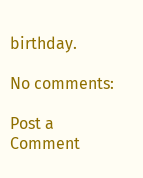birthday.

No comments:

Post a Comment